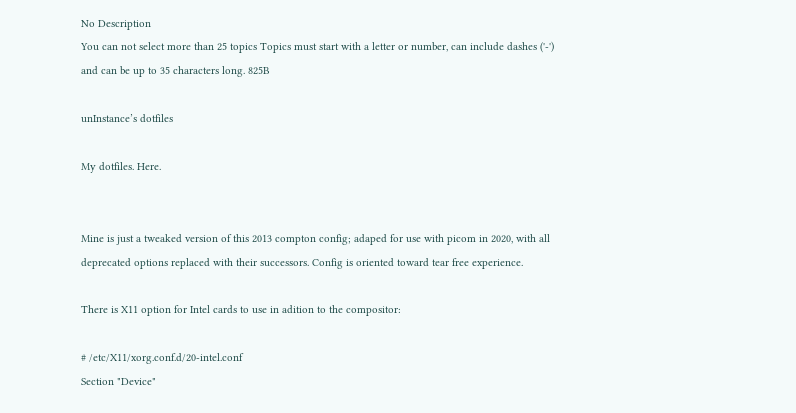No Description
You can not select more than 25 topics Topics must start with a letter or number, can include dashes ('-') and can be up to 35 characters long. 825B

unInstance’s dotfiles

My dotfiles. Here.


Mine is just a tweaked version of this 2013 compton config; adaped for use with picom in 2020, with all deprecated options replaced with their successors. Config is oriented toward tear free experience.

There is X11 option for Intel cards to use in adition to the compositor:

# /etc/X11/xorg.conf.d/20-intel.conf
Section "Device"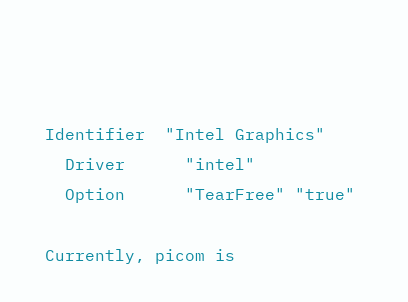Identifier  "Intel Graphics"
  Driver      "intel"
  Option      "TearFree" "true"

Currently, picom is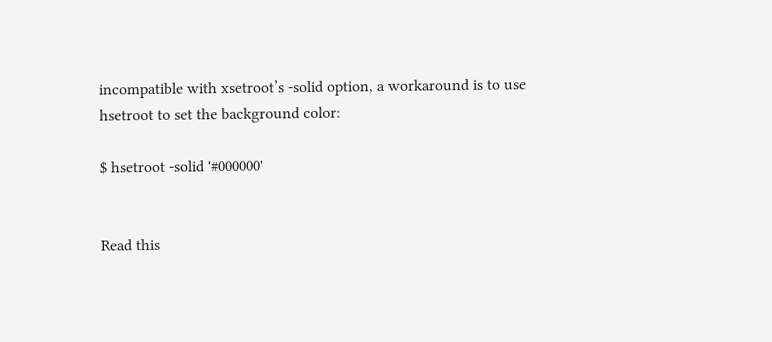incompatible with xsetroot’s -solid option, a workaround is to use hsetroot to set the background color:

$ hsetroot -solid '#000000'


Read this